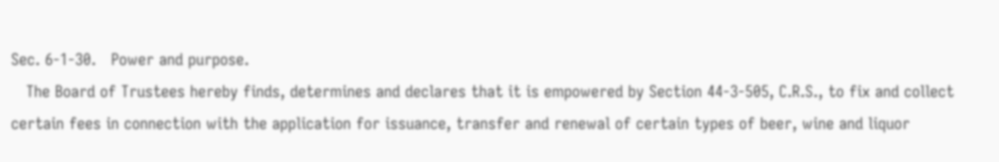Sec. 6-1-30.   Power and purpose.
   The Board of Trustees hereby finds, determines and declares that it is empowered by Section 44-3-505, C.R.S., to fix and collect certain fees in connection with the application for issuance, transfer and renewal of certain types of beer, wine and liquor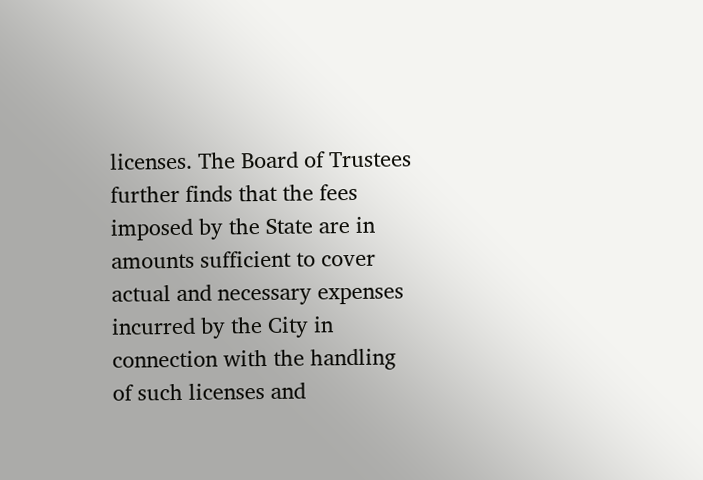licenses. The Board of Trustees further finds that the fees imposed by the State are in amounts sufficient to cover actual and necessary expenses incurred by the City in connection with the handling of such licenses and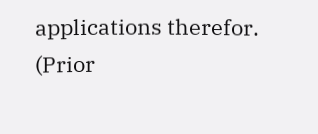applications therefor.
(Prior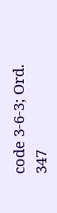code 3-6-3; Ord. 347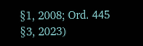§1, 2008; Ord. 445 §3, 2023)